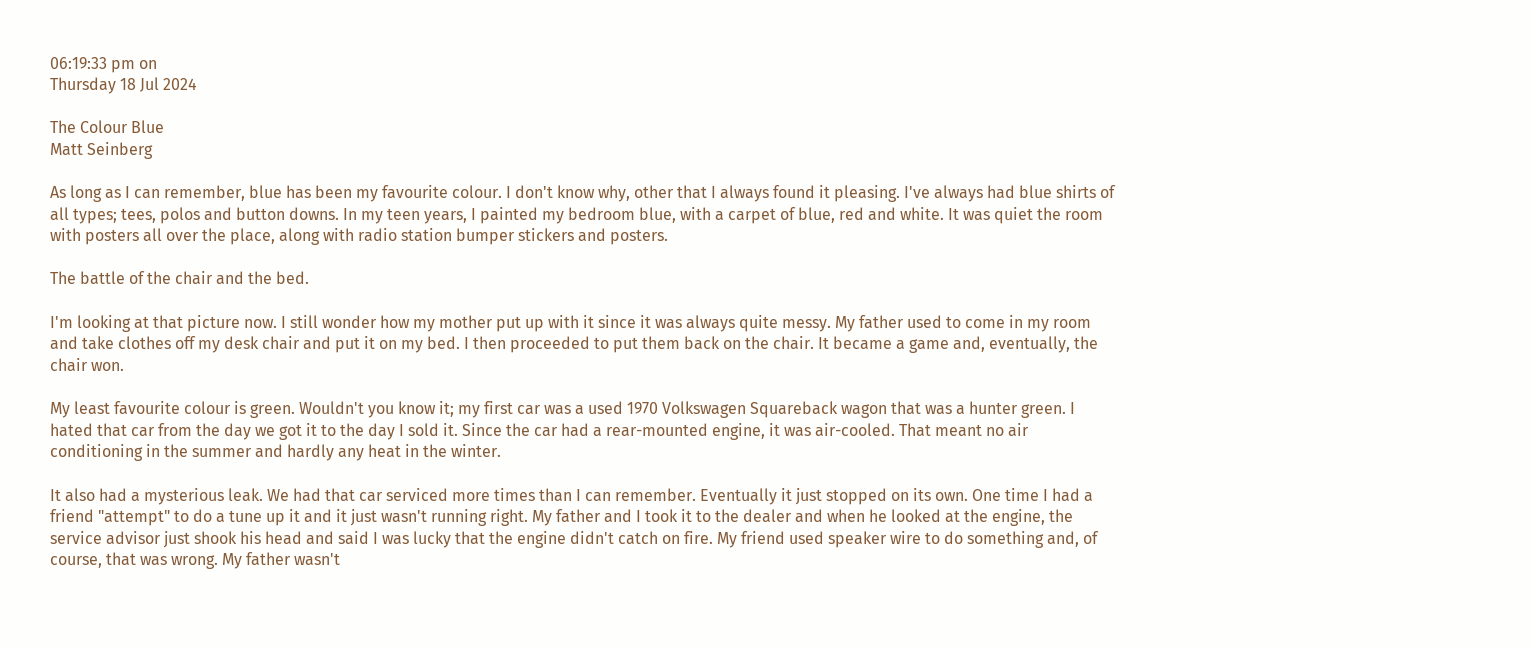06:19:33 pm on
Thursday 18 Jul 2024

The Colour Blue
Matt Seinberg

As long as I can remember, blue has been my favourite colour. I don't know why, other that I always found it pleasing. I've always had blue shirts of all types; tees, polos and button downs. In my teen years, I painted my bedroom blue, with a carpet of blue, red and white. It was quiet the room with posters all over the place, along with radio station bumper stickers and posters.

The battle of the chair and the bed.

I'm looking at that picture now. I still wonder how my mother put up with it since it was always quite messy. My father used to come in my room and take clothes off my desk chair and put it on my bed. I then proceeded to put them back on the chair. It became a game and, eventually, the chair won.

My least favourite colour is green. Wouldn't you know it; my first car was a used 1970 Volkswagen Squareback wagon that was a hunter green. I hated that car from the day we got it to the day I sold it. Since the car had a rear-mounted engine, it was air-cooled. That meant no air conditioning in the summer and hardly any heat in the winter.

It also had a mysterious leak. We had that car serviced more times than I can remember. Eventually it just stopped on its own. One time I had a friend "attempt" to do a tune up it and it just wasn't running right. My father and I took it to the dealer and when he looked at the engine, the service advisor just shook his head and said I was lucky that the engine didn't catch on fire. My friend used speaker wire to do something and, of course, that was wrong. My father wasn't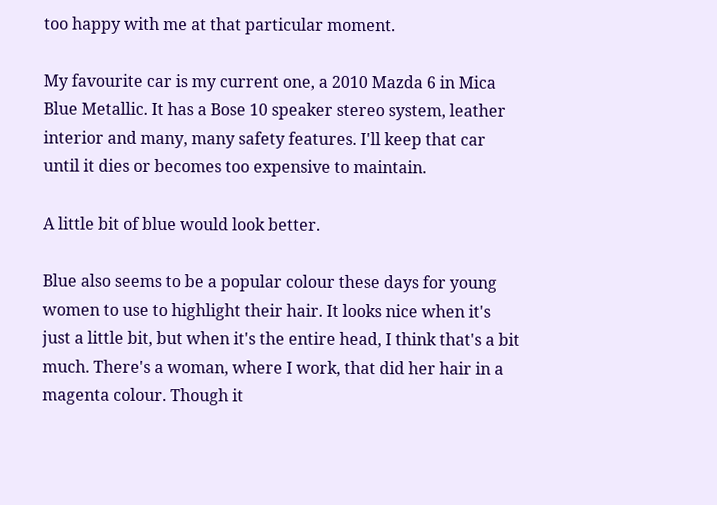too happy with me at that particular moment.

My favourite car is my current one, a 2010 Mazda 6 in Mica Blue Metallic. It has a Bose 10 speaker stereo system, leather interior and many, many safety features. I'll keep that car until it dies or becomes too expensive to maintain.

A little bit of blue would look better.

Blue also seems to be a popular colour these days for young women to use to highlight their hair. It looks nice when it's just a little bit, but when it's the entire head, I think that's a bit much. There's a woman, where I work, that did her hair in a magenta colour. Though it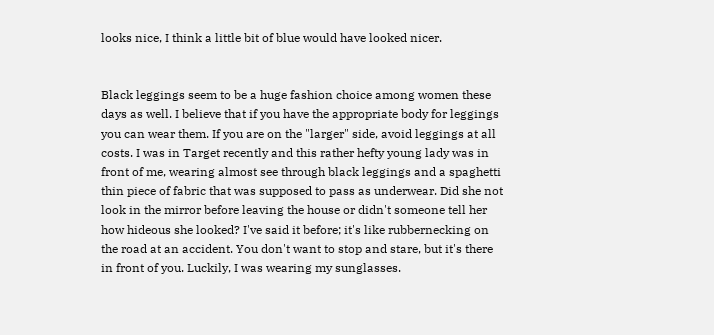looks nice, I think a little bit of blue would have looked nicer.


Black leggings seem to be a huge fashion choice among women these days as well. I believe that if you have the appropriate body for leggings you can wear them. If you are on the "larger" side, avoid leggings at all costs. I was in Target recently and this rather hefty young lady was in front of me, wearing almost see through black leggings and a spaghetti thin piece of fabric that was supposed to pass as underwear. Did she not look in the mirror before leaving the house or didn't someone tell her how hideous she looked? I've said it before; it's like rubbernecking on the road at an accident. You don't want to stop and stare, but it's there in front of you. Luckily, I was wearing my sunglasses.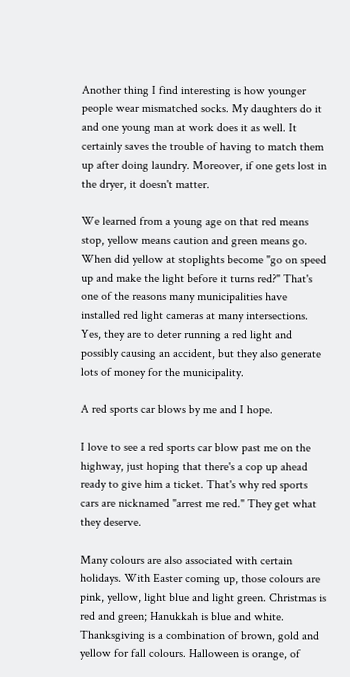Another thing I find interesting is how younger people wear mismatched socks. My daughters do it and one young man at work does it as well. It certainly saves the trouble of having to match them up after doing laundry. Moreover, if one gets lost in the dryer, it doesn't matter.

We learned from a young age on that red means stop, yellow means caution and green means go. When did yellow at stoplights become "go on speed up and make the light before it turns red?" That's one of the reasons many municipalities have installed red light cameras at many intersections. Yes, they are to deter running a red light and possibly causing an accident, but they also generate lots of money for the municipality.

A red sports car blows by me and I hope.

I love to see a red sports car blow past me on the highway, just hoping that there's a cop up ahead ready to give him a ticket. That's why red sports cars are nicknamed "arrest me red." They get what they deserve.

Many colours are also associated with certain holidays. With Easter coming up, those colours are pink, yellow, light blue and light green. Christmas is red and green; Hanukkah is blue and white. Thanksgiving is a combination of brown, gold and yellow for fall colours. Halloween is orange, of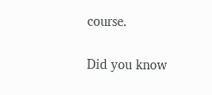course.

Did you know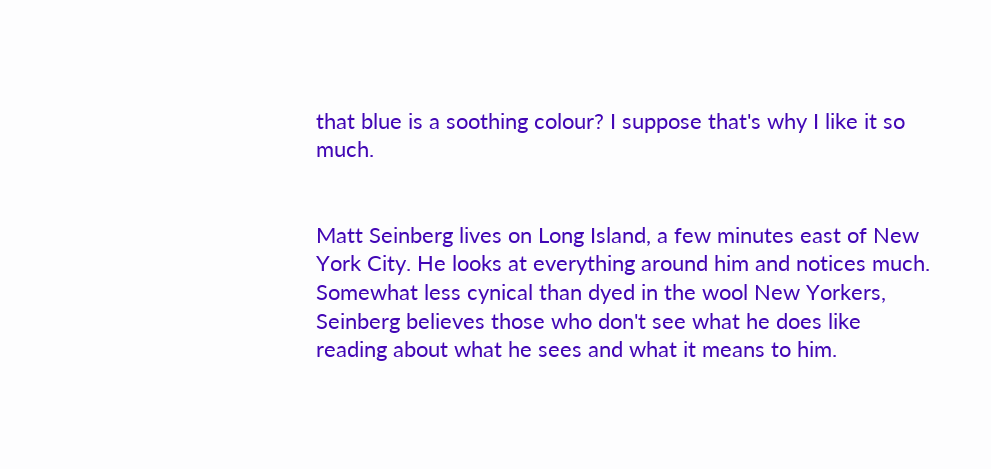that blue is a soothing colour? I suppose that's why I like it so much.


Matt Seinberg lives on Long Island, a few minutes east of New York City. He looks at everything around him and notices much. Somewhat less cynical than dyed in the wool New Yorkers, Seinberg believes those who don't see what he does like reading about what he sees and what it means to him.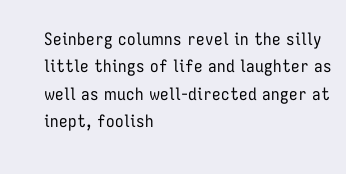Seinberg columns revel in the silly little things of life and laughter as well as much well-directed anger at inept, foolish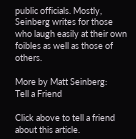public officials. Mostly, Seinberg writes for those who laugh easily at their own foibles as well as those of others.

More by Matt Seinberg:
Tell a Friend

Click above to tell a friend about this article.